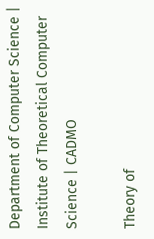Department of Computer Science | Institute of Theoretical Computer Science | CADMO

Theory of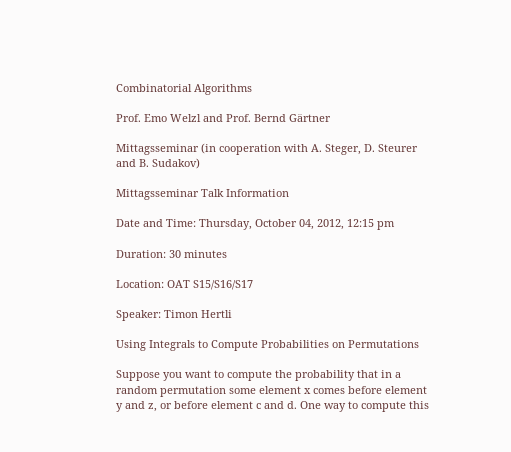Combinatorial Algorithms

Prof. Emo Welzl and Prof. Bernd Gärtner

Mittagsseminar (in cooperation with A. Steger, D. Steurer and B. Sudakov)

Mittagsseminar Talk Information

Date and Time: Thursday, October 04, 2012, 12:15 pm

Duration: 30 minutes

Location: OAT S15/S16/S17

Speaker: Timon Hertli

Using Integrals to Compute Probabilities on Permutations

Suppose you want to compute the probability that in a random permutation some element x comes before element y and z, or before element c and d. One way to compute this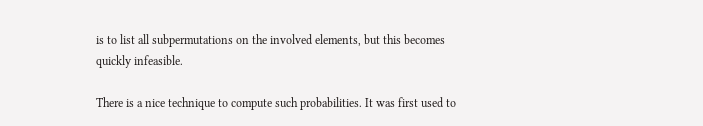is to list all subpermutations on the involved elements, but this becomes quickly infeasible.

There is a nice technique to compute such probabilities. It was first used to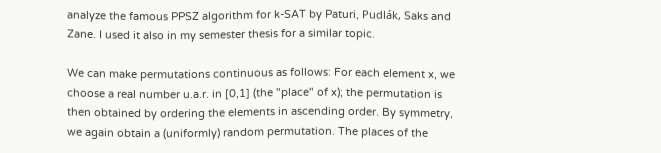analyze the famous PPSZ algorithm for k-SAT by Paturi, Pudlák, Saks and Zane. I used it also in my semester thesis for a similar topic.

We can make permutations continuous as follows: For each element x, we choose a real number u.a.r. in [0,1] (the "place" of x); the permutation is then obtained by ordering the elements in ascending order. By symmetry, we again obtain a (uniformly) random permutation. The places of the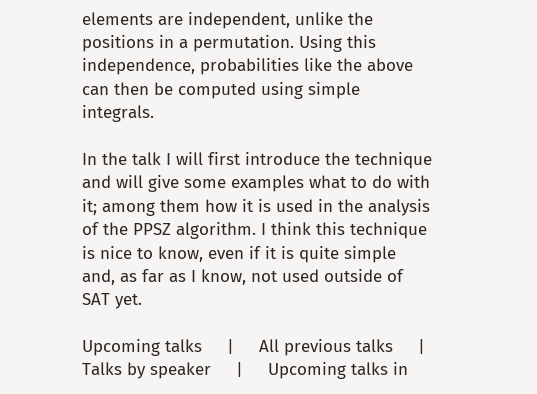elements are independent, unlike the positions in a permutation. Using this independence, probabilities like the above can then be computed using simple integrals.

In the talk I will first introduce the technique and will give some examples what to do with it; among them how it is used in the analysis of the PPSZ algorithm. I think this technique is nice to know, even if it is quite simple and, as far as I know, not used outside of SAT yet.

Upcoming talks     |     All previous talks     |     Talks by speaker     |     Upcoming talks in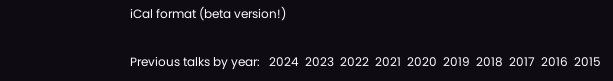iCal format (beta version!)

Previous talks by year:   2024  2023  2022  2021  2020  2019  2018  2017  2016  2015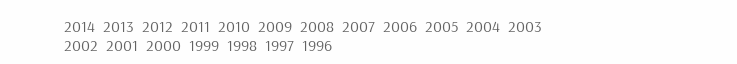2014  2013  2012  2011  2010  2009  2008  2007  2006  2005  2004  2003  2002  2001  2000  1999  1998  1997  1996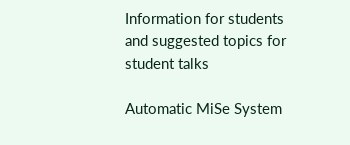Information for students and suggested topics for student talks

Automatic MiSe System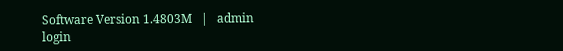Software Version 1.4803M   |   admin login